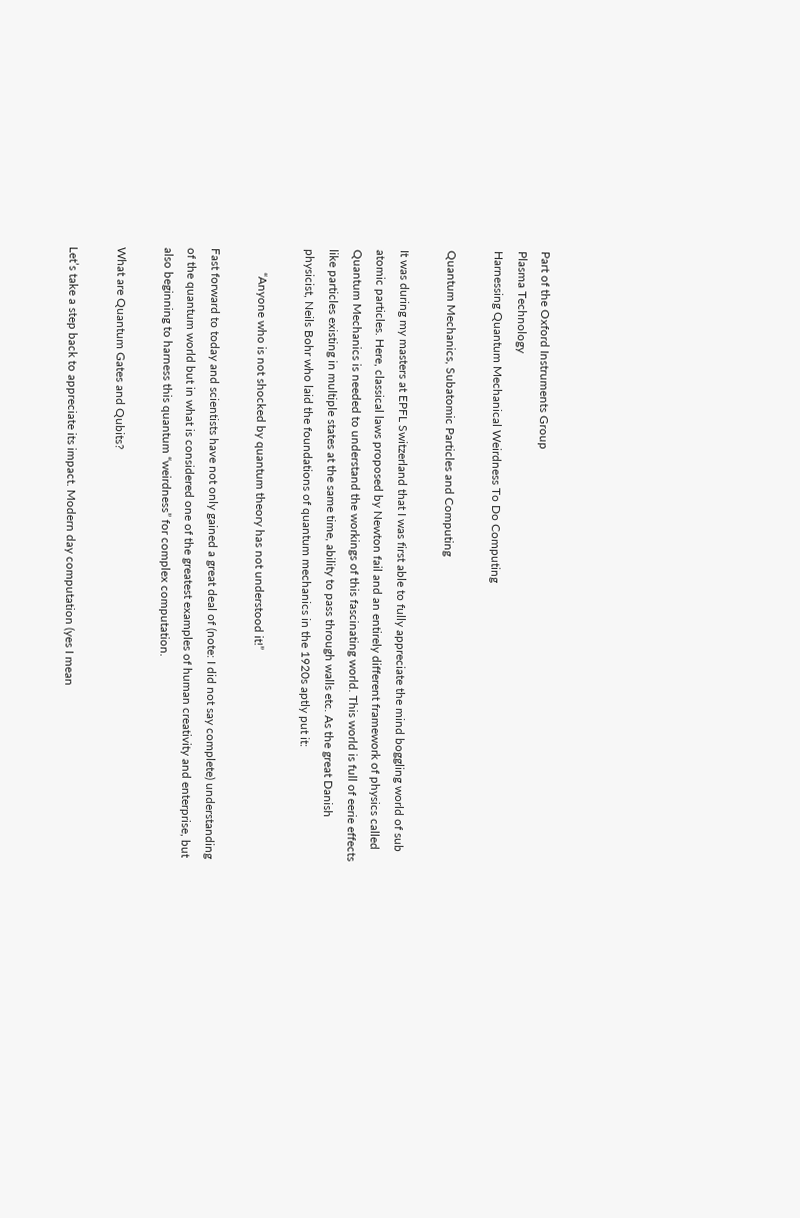Part of the Oxford Instruments Group
Plasma Technology
Harnessing Quantum Mechanical Weirdness To Do Computing

Quantum Mechanics, Subatomic Particles and Computing

It was during my masters at EPFL Switzerland that I was first able to fully appreciate the mind boggling world of sub atomic particles. Here, classical laws proposed by Newton fail and an entirely different framework of physics called Quantum Mechanics is needed to understand the workings of this fascinating world. This world is full of eerie effects like particles existing in multiple states at the same time, ability to pass through walls etc. As the great Danish physicist, Neils Bohr who laid the foundations of quantum mechanics in the 1920s aptly put it:

        “Anyone who is not shocked by quantum theory has not understood it!”

Fast forward to today and scientists have not only gained a great deal of (note: I did not say complete) understanding of the quantum world but in what is considered one of the greatest examples of human creativity and enterprise, but also beginning to harness this quantum “weirdness” for complex computation.

What are Quantum Gates and Qubits?

Let’s take a step back to appreciate its impact. Modern day computation (yes I mean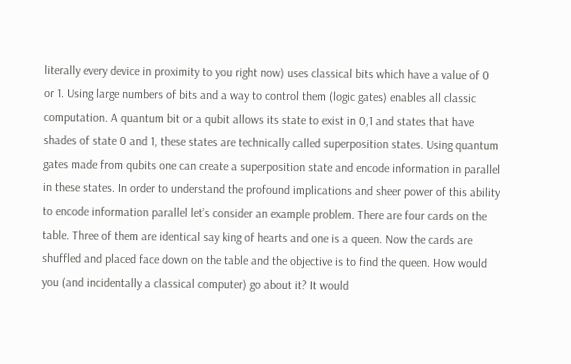literally every device in proximity to you right now) uses classical bits which have a value of 0 or 1. Using large numbers of bits and a way to control them (logic gates) enables all classic computation. A quantum bit or a qubit allows its state to exist in 0,1 and states that have shades of state 0 and 1, these states are technically called superposition states. Using quantum gates made from qubits one can create a superposition state and encode information in parallel in these states. In order to understand the profound implications and sheer power of this ability to encode information parallel let’s consider an example problem. There are four cards on the table. Three of them are identical say king of hearts and one is a queen. Now the cards are shuffled and placed face down on the table and the objective is to find the queen. How would you (and incidentally a classical computer) go about it? It would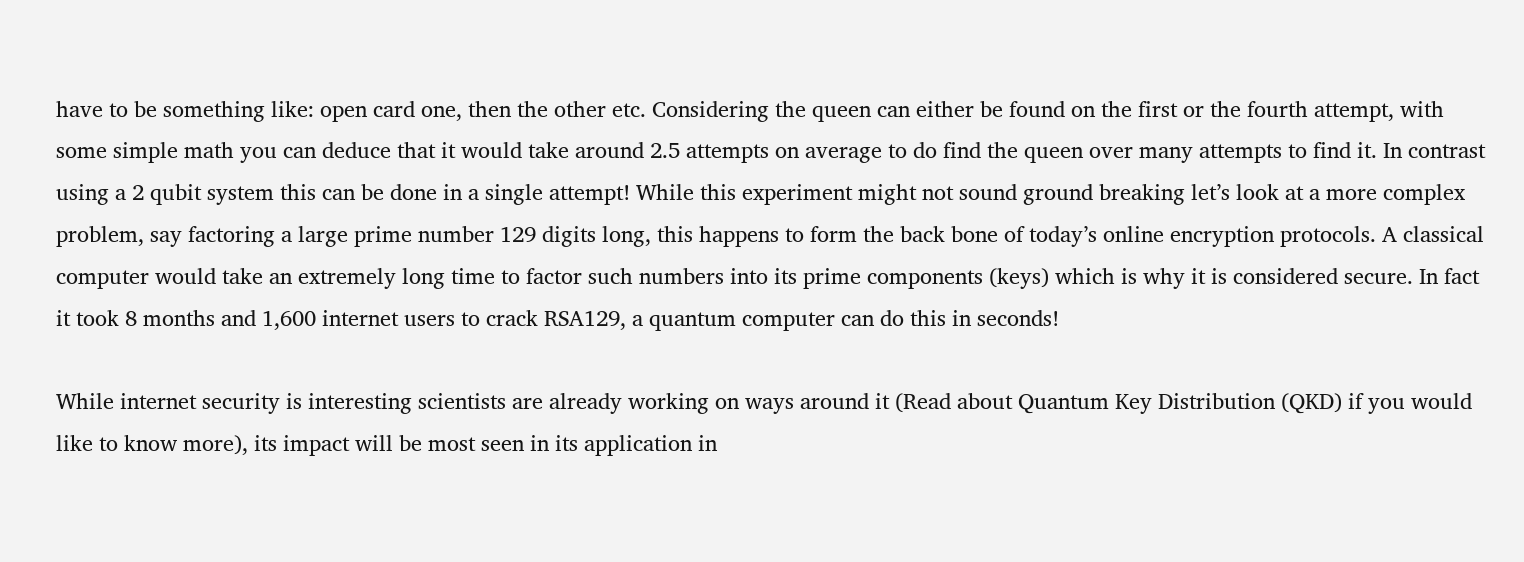have to be something like: open card one, then the other etc. Considering the queen can either be found on the first or the fourth attempt, with some simple math you can deduce that it would take around 2.5 attempts on average to do find the queen over many attempts to find it. In contrast using a 2 qubit system this can be done in a single attempt! While this experiment might not sound ground breaking let’s look at a more complex problem, say factoring a large prime number 129 digits long, this happens to form the back bone of today’s online encryption protocols. A classical computer would take an extremely long time to factor such numbers into its prime components (keys) which is why it is considered secure. In fact it took 8 months and 1,600 internet users to crack RSA129, a quantum computer can do this in seconds!

While internet security is interesting scientists are already working on ways around it (Read about Quantum Key Distribution (QKD) if you would like to know more), its impact will be most seen in its application in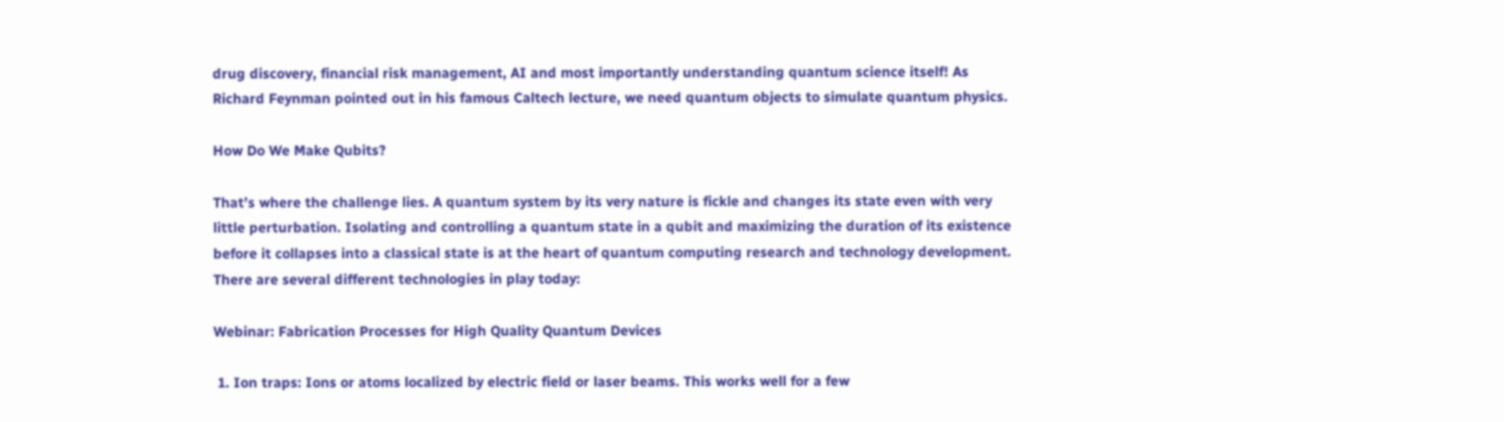drug discovery, financial risk management, AI and most importantly understanding quantum science itself! As Richard Feynman pointed out in his famous Caltech lecture, we need quantum objects to simulate quantum physics.

How Do We Make Qubits?

That’s where the challenge lies. A quantum system by its very nature is fickle and changes its state even with very little perturbation. Isolating and controlling a quantum state in a qubit and maximizing the duration of its existence before it collapses into a classical state is at the heart of quantum computing research and technology development. There are several different technologies in play today:

Webinar: Fabrication Processes for High Quality Quantum Devices

 1. Ion traps: Ions or atoms localized by electric field or laser beams. This works well for a few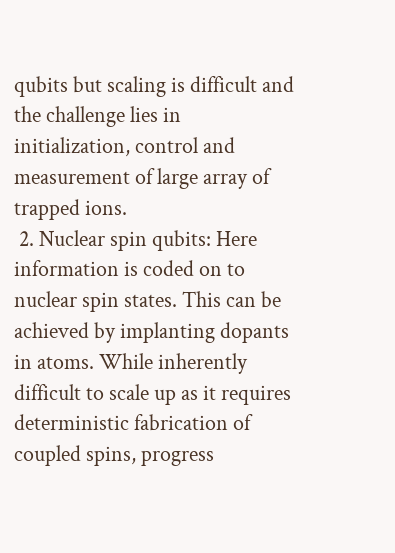qubits but scaling is difficult and the challenge lies in initialization, control and measurement of large array of trapped ions.
 2. Nuclear spin qubits: Here information is coded on to nuclear spin states. This can be achieved by implanting dopants in atoms. While inherently difficult to scale up as it requires deterministic fabrication of coupled spins, progress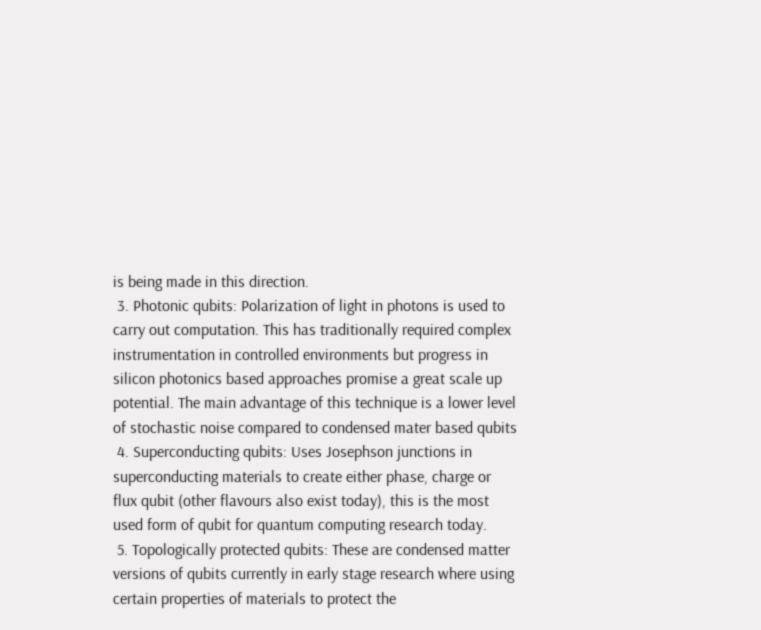is being made in this direction.
 3. Photonic qubits: Polarization of light in photons is used to carry out computation. This has traditionally required complex instrumentation in controlled environments but progress in silicon photonics based approaches promise a great scale up potential. The main advantage of this technique is a lower level of stochastic noise compared to condensed mater based qubits
 4. Superconducting qubits: Uses Josephson junctions in superconducting materials to create either phase, charge or flux qubit (other flavours also exist today), this is the most used form of qubit for quantum computing research today.
 5. Topologically protected qubits: These are condensed matter versions of qubits currently in early stage research where using certain properties of materials to protect the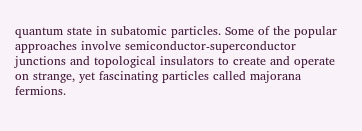quantum state in subatomic particles. Some of the popular approaches involve semiconductor-superconductor junctions and topological insulators to create and operate on strange, yet fascinating particles called majorana fermions.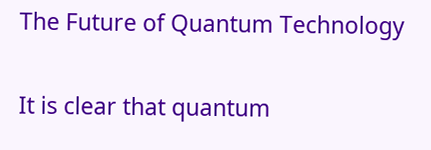The Future of Quantum Technology

It is clear that quantum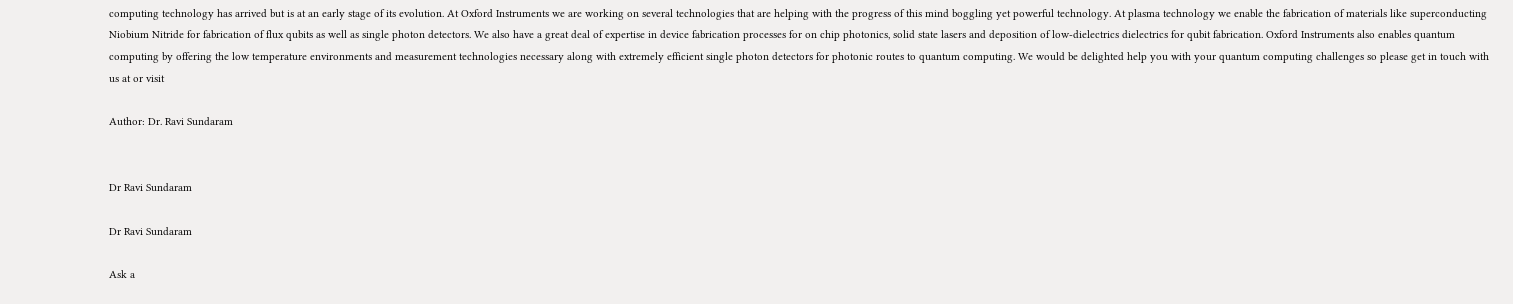computing technology has arrived but is at an early stage of its evolution. At Oxford Instruments we are working on several technologies that are helping with the progress of this mind boggling yet powerful technology. At plasma technology we enable the fabrication of materials like superconducting Niobium Nitride for fabrication of flux qubits as well as single photon detectors. We also have a great deal of expertise in device fabrication processes for on chip photonics, solid state lasers and deposition of low-dielectrics dielectrics for qubit fabrication. Oxford Instruments also enables quantum computing by offering the low temperature environments and measurement technologies necessary along with extremely efficient single photon detectors for photonic routes to quantum computing. We would be delighted help you with your quantum computing challenges so please get in touch with us at or visit

Author: Dr. Ravi Sundaram


Dr Ravi Sundaram

Dr Ravi Sundaram

Ask a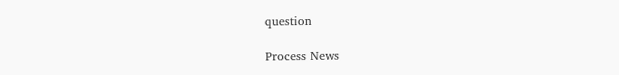question

Process News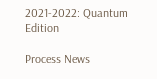2021-2022: Quantum Edition

Process News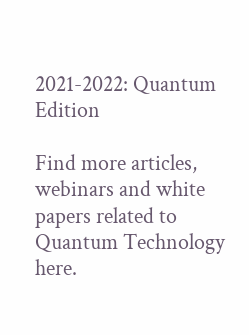2021-2022: Quantum Edition

Find more articles, webinars and white papers related to Quantum Technology here.